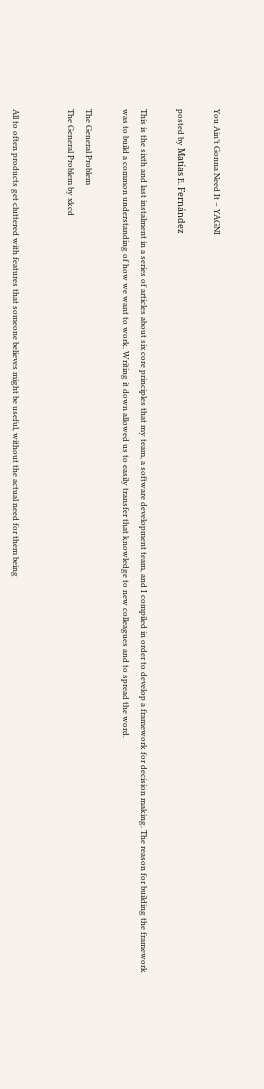You Ain’t Gonna Need It – YAGNI

posted by Matías E. Fernández

This is the sixth and last instalment in a series of articles about six core principles that my team, a software development team, and I compiled in order to develop a framework for decision making. The reason for building the framework was to build a common understanding of how we want to work. Writing it down allowed us to easily transfer that knowledge to new colleagues and to spread the word.

The General Problem
The General Problem by xkcd


All to often products get cluttered with features that someone believes might be useful, without the actual need for them being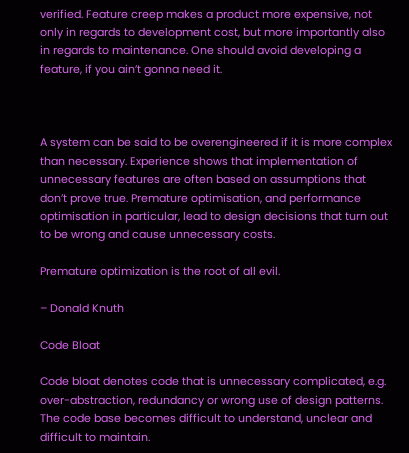verified. Feature creep makes a product more expensive, not only in regards to development cost, but more importantly also in regards to maintenance. One should avoid developing a feature, if you ain’t gonna need it.



A system can be said to be overengineered if it is more complex than necessary. Experience shows that implementation of unnecessary features are often based on assumptions that don’t prove true. Premature optimisation, and performance optimisation in particular, lead to design decisions that turn out to be wrong and cause unnecessary costs.

Premature optimization is the root of all evil.

– Donald Knuth

Code Bloat

Code bloat denotes code that is unnecessary complicated, e.g. over-abstraction, redundancy or wrong use of design patterns. The code base becomes difficult to understand, unclear and difficult to maintain.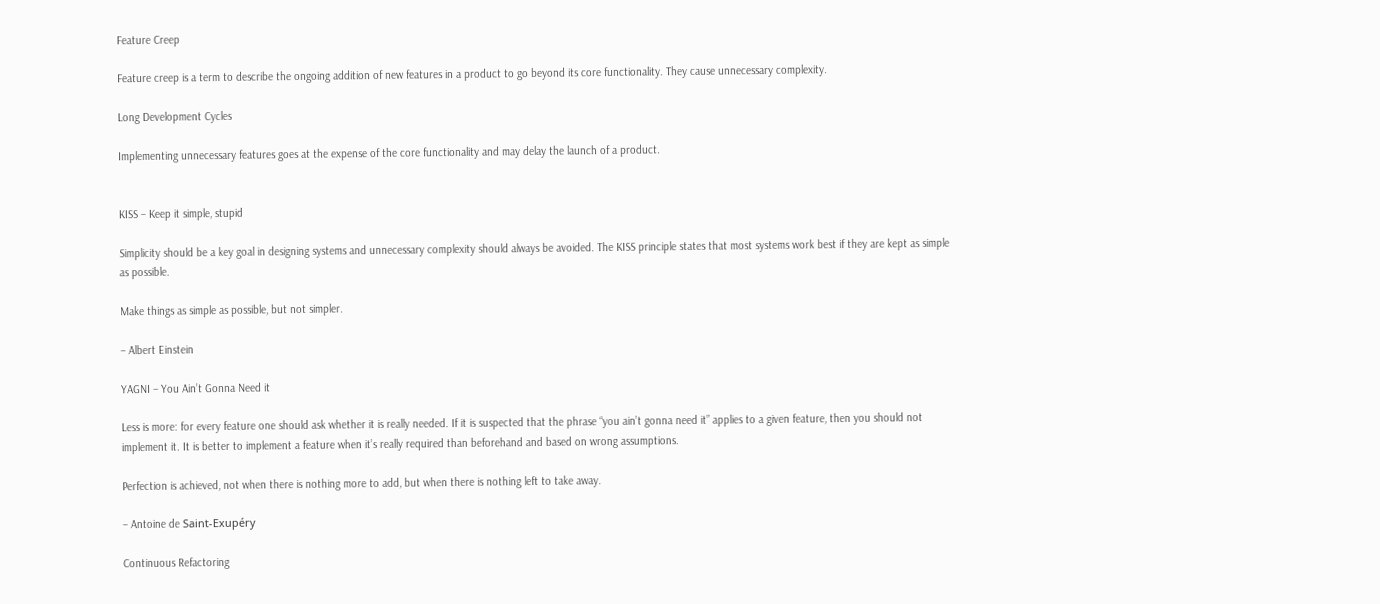Feature Creep

Feature creep is a term to describe the ongoing addition of new features in a product to go beyond its core functionality. They cause unnecessary complexity.

Long Development Cycles

Implementing unnecessary features goes at the expense of the core functionality and may delay the launch of a product.


KISS – Keep it simple, stupid

Simplicity should be a key goal in designing systems and unnecessary complexity should always be avoided. The KISS principle states that most systems work best if they are kept as simple as possible.

Make things as simple as possible, but not simpler.

– Albert Einstein

YAGNI – You Ain’t Gonna Need it

Less is more: for every feature one should ask whether it is really needed. If it is suspected that the phrase “you ain’t gonna need it” applies to a given feature, then you should not implement it. It is better to implement a feature when it’s really required than beforehand and based on wrong assumptions.

Perfection is achieved, not when there is nothing more to add, but when there is nothing left to take away.

– Antoine de Saint-Exupéry

Continuous Refactoring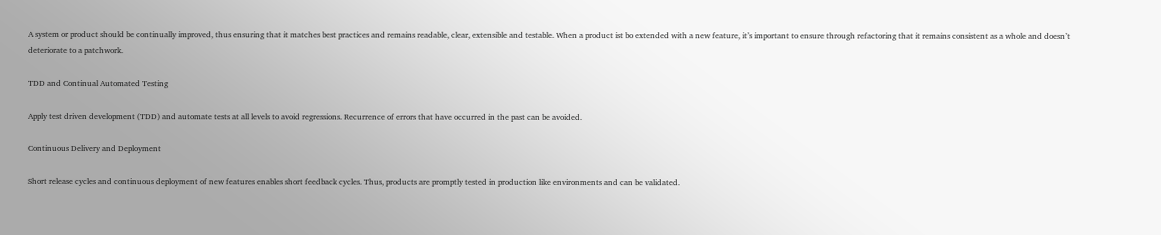A system or product should be continually improved, thus ensuring that it matches best practices and remains readable, clear, extensible and testable. When a product ist bo extended with a new feature, it’s important to ensure through refactoring that it remains consistent as a whole and doesn’t deteriorate to a patchwork.

TDD and Continual Automated Testing

Apply test driven development (TDD) and automate tests at all levels to avoid regressions. Recurrence of errors that have occurred in the past can be avoided.

Continuous Delivery and Deployment

Short release cycles and continuous deployment of new features enables short feedback cycles. Thus, products are promptly tested in production like environments and can be validated.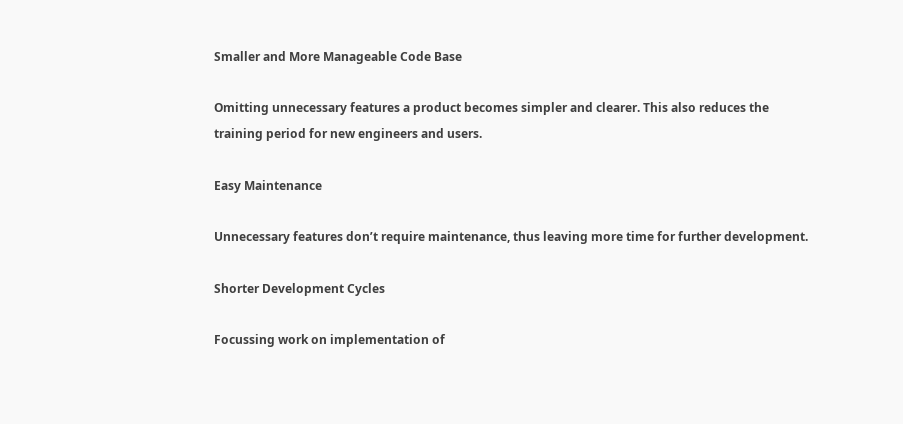Smaller and More Manageable Code Base

Omitting unnecessary features a product becomes simpler and clearer. This also reduces the training period for new engineers and users.

Easy Maintenance

Unnecessary features don’t require maintenance, thus leaving more time for further development.

Shorter Development Cycles

Focussing work on implementation of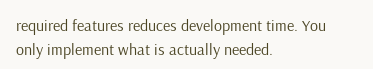required features reduces development time. You only implement what is actually needed.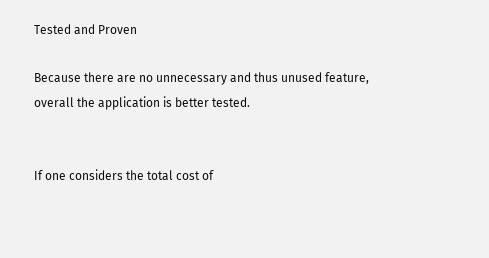Tested and Proven

Because there are no unnecessary and thus unused feature, overall the application is better tested.


If one considers the total cost of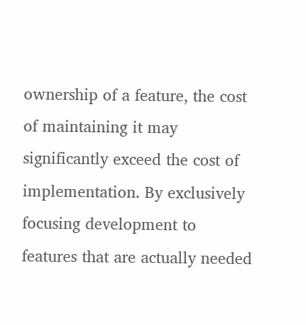ownership of a feature, the cost of maintaining it may significantly exceed the cost of implementation. By exclusively focusing development to features that are actually needed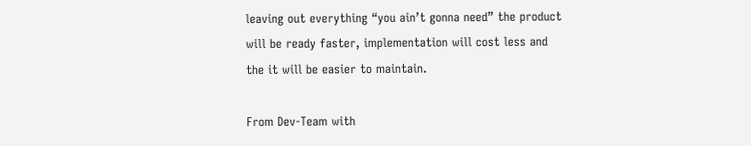leaving out everything “you ain’t gonna need” the product will be ready faster, implementation will cost less and the it will be easier to maintain.

From Dev-Team with